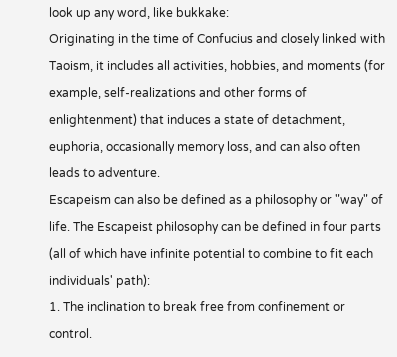look up any word, like bukkake:
Originating in the time of Confucius and closely linked with Taoism, it includes all activities, hobbies, and moments (for example, self-realizations and other forms of enlightenment) that induces a state of detachment, euphoria, occasionally memory loss, and can also often leads to adventure.
Escapeism can also be defined as a philosophy or "way" of life. The Escapeist philosophy can be defined in four parts (all of which have infinite potential to combine to fit each individuals' path):
1. The inclination to break free from confinement or control.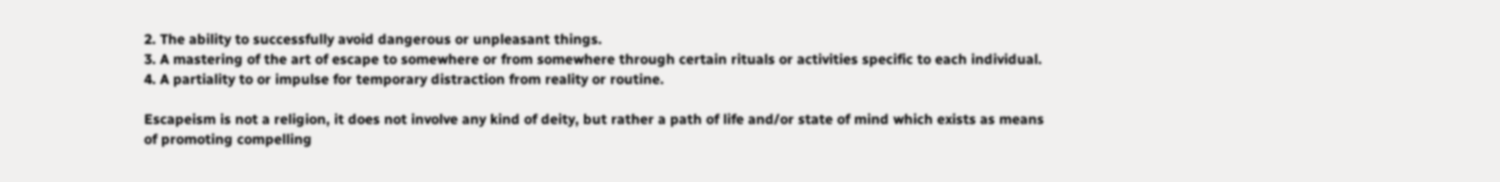2. The ability to successfully avoid dangerous or unpleasant things.
3. A mastering of the art of escape to somewhere or from somewhere through certain rituals or activities specific to each individual.
4. A partiality to or impulse for temporary distraction from reality or routine.

Escapeism is not a religion, it does not involve any kind of deity, but rather a path of life and/or state of mind which exists as means of promoting compelling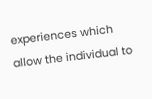experiences which allow the individual to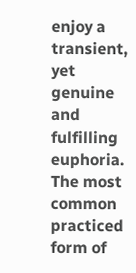enjoy a transient, yet genuine and fulfilling euphoria.
The most common practiced form of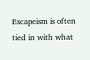Escapeism is often tied in with what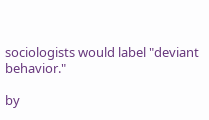sociologists would label "deviant behavior."

by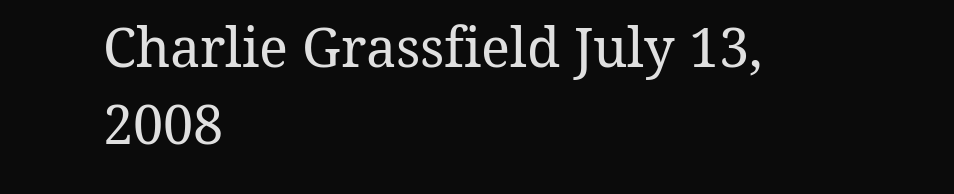Charlie Grassfield July 13, 2008